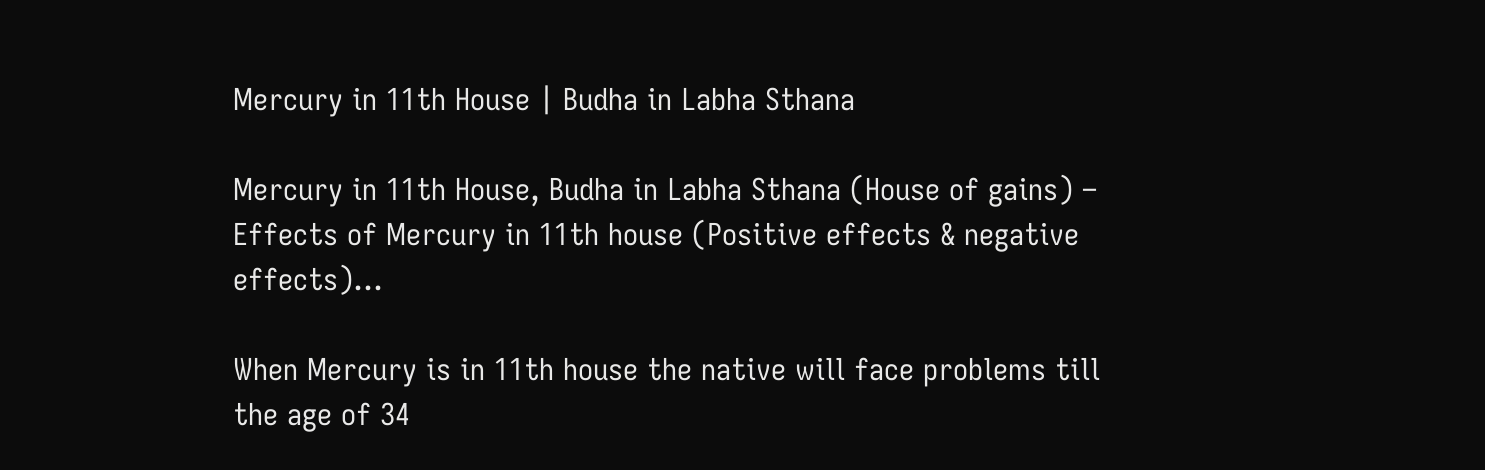Mercury in 11th House | Budha in Labha Sthana

Mercury in 11th House, Budha in Labha Sthana (House of gains) – Effects of Mercury in 11th house (Positive effects & negative effects)…

When Mercury is in 11th house the native will face problems till the age of 34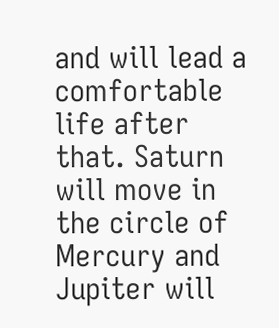and will lead a comfortable life after that. Saturn will move in the circle of Mercury and Jupiter will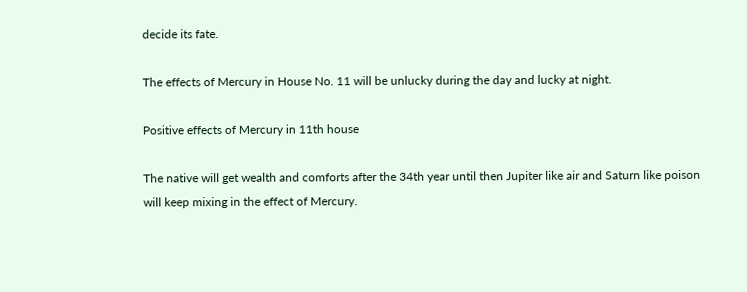decide its fate.

The effects of Mercury in House No. 11 will be unlucky during the day and lucky at night.

Positive effects of Mercury in 11th house

The native will get wealth and comforts after the 34th year until then Jupiter like air and Saturn like poison will keep mixing in the effect of Mercury.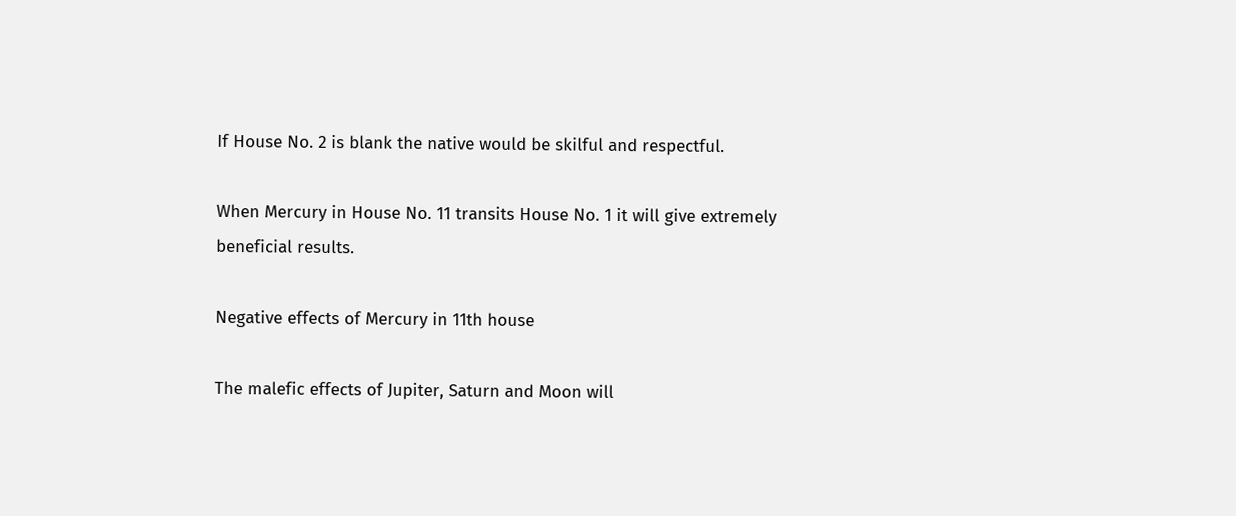If House No. 2 is blank the native would be skilful and respectful.

When Mercury in House No. 11 transits House No. 1 it will give extremely beneficial results.

Negative effects of Mercury in 11th house

The malefic effects of Jupiter, Saturn and Moon will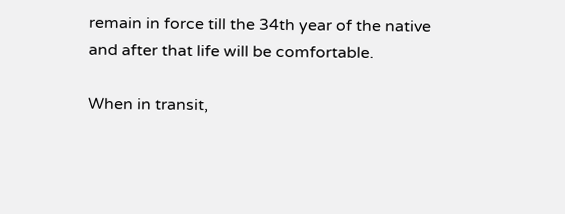remain in force till the 34th year of the native and after that life will be comfortable.

When in transit,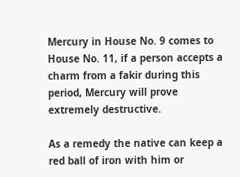Mercury in House No. 9 comes to House No. 11, if a person accepts a charm from a fakir during this period, Mercury will prove extremely destructive.

As a remedy the native can keep a red ball of iron with him or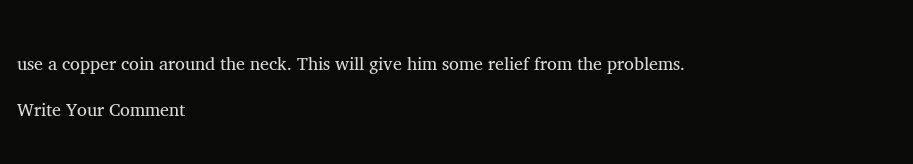use a copper coin around the neck. This will give him some relief from the problems.

Write Your Comment